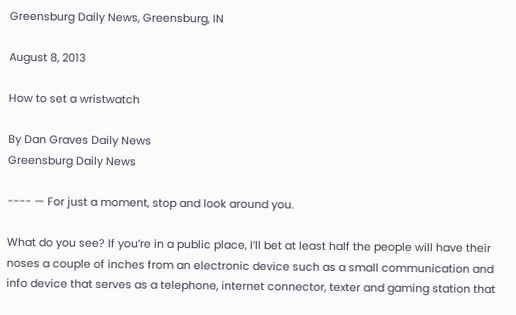Greensburg Daily News, Greensburg, IN

August 8, 2013

How to set a wristwatch

By Dan Graves Daily News
Greensburg Daily News

---- — For just a moment, stop and look around you.

What do you see? If you’re in a public place, I’ll bet at least half the people will have their noses a couple of inches from an electronic device such as a small communication and info device that serves as a telephone, internet connector, texter and gaming station that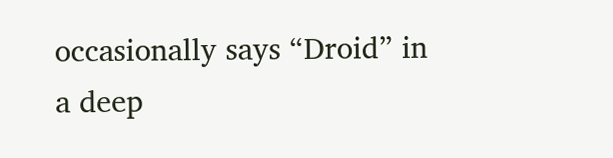occasionally says “Droid” in a deep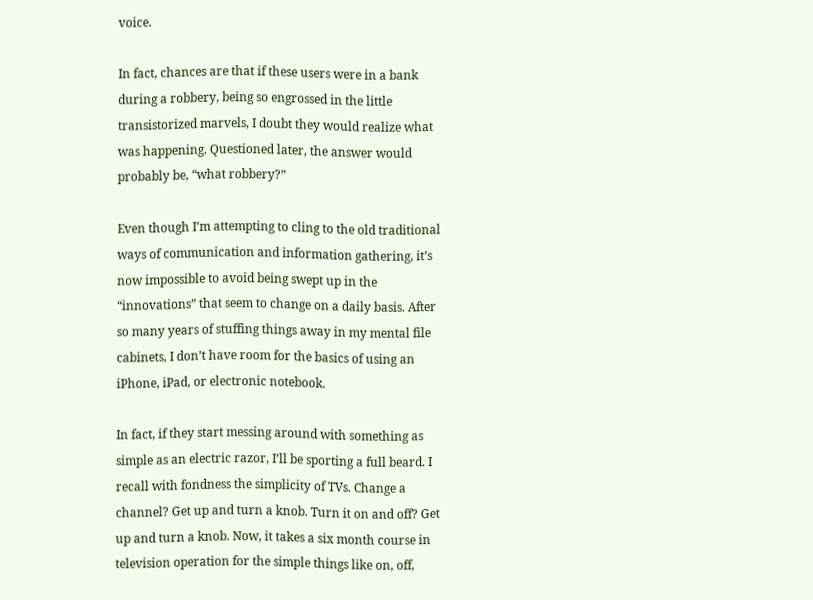voice.

In fact, chances are that if these users were in a bank during a robbery, being so engrossed in the little transistorized marvels, I doubt they would realize what was happening. Questioned later, the answer would probably be, “what robbery?”

Even though I’m attempting to cling to the old traditional ways of communication and information gathering, it’s now impossible to avoid being swept up in the “innovations” that seem to change on a daily basis. After so many years of stuffing things away in my mental file cabinets, I don’t have room for the basics of using an iPhone, iPad, or electronic notebook.

In fact, if they start messing around with something as simple as an electric razor, I’ll be sporting a full beard. I recall with fondness the simplicity of TVs. Change a channel? Get up and turn a knob. Turn it on and off? Get up and turn a knob. Now, it takes a six month course in television operation for the simple things like on, off,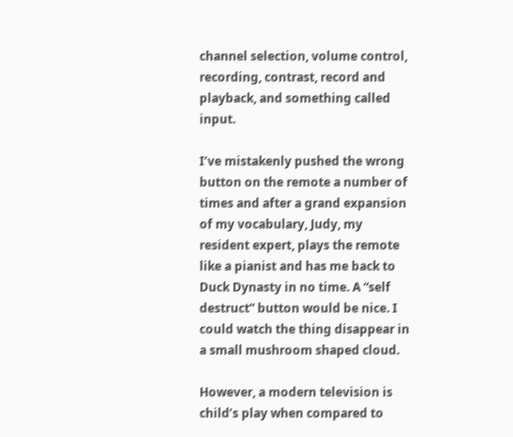channel selection, volume control, recording, contrast, record and playback, and something called input.

I’ve mistakenly pushed the wrong button on the remote a number of times and after a grand expansion of my vocabulary, Judy, my resident expert, plays the remote like a pianist and has me back to Duck Dynasty in no time. A “self destruct” button would be nice. I could watch the thing disappear in a small mushroom shaped cloud.

However, a modern television is child’s play when compared to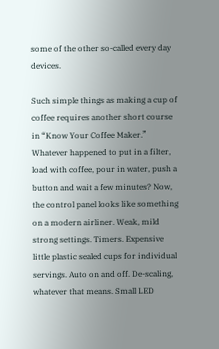some of the other so-called every day devices.

Such simple things as making a cup of coffee requires another short course in “Know Your Coffee Maker.” Whatever happened to put in a filter, load with coffee, pour in water, push a button and wait a few minutes? Now, the control panel looks like something on a modern airliner. Weak, mild strong settings. Timers. Expensive little plastic sealed cups for individual servings. Auto on and off. De-scaling, whatever that means. Small LED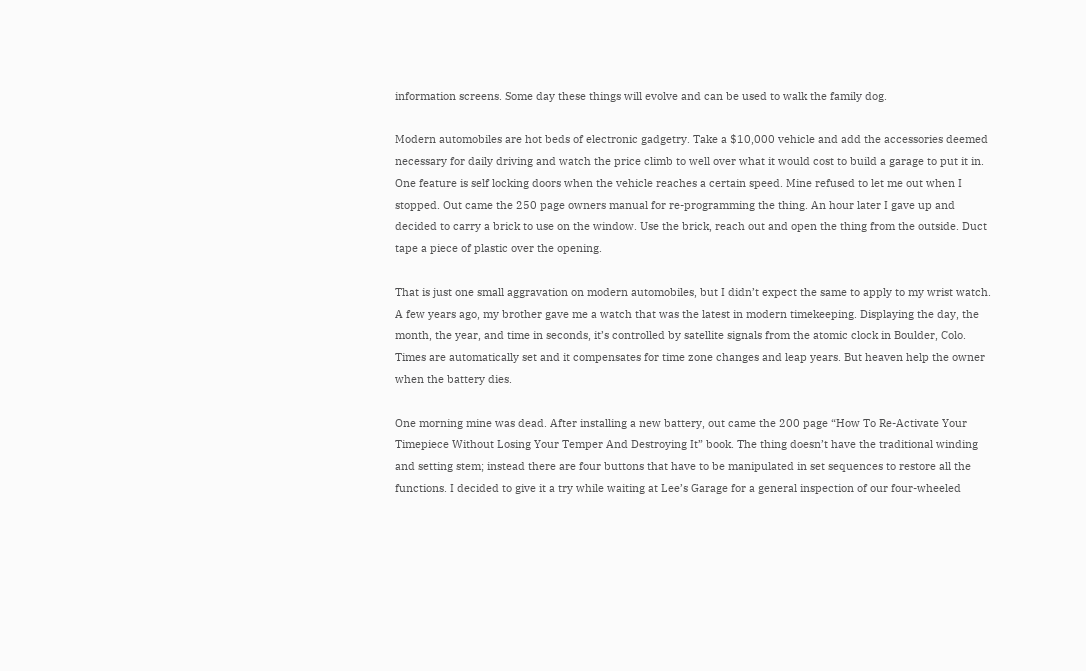information screens. Some day these things will evolve and can be used to walk the family dog.

Modern automobiles are hot beds of electronic gadgetry. Take a $10,000 vehicle and add the accessories deemed necessary for daily driving and watch the price climb to well over what it would cost to build a garage to put it in. One feature is self locking doors when the vehicle reaches a certain speed. Mine refused to let me out when I stopped. Out came the 250 page owners manual for re-programming the thing. An hour later I gave up and decided to carry a brick to use on the window. Use the brick, reach out and open the thing from the outside. Duct tape a piece of plastic over the opening.

That is just one small aggravation on modern automobiles, but I didn’t expect the same to apply to my wrist watch. A few years ago, my brother gave me a watch that was the latest in modern timekeeping. Displaying the day, the month, the year, and time in seconds, it’s controlled by satellite signals from the atomic clock in Boulder, Colo. Times are automatically set and it compensates for time zone changes and leap years. But heaven help the owner when the battery dies.

One morning mine was dead. After installing a new battery, out came the 200 page “How To Re-Activate Your Timepiece Without Losing Your Temper And Destroying It” book. The thing doesn’t have the traditional winding and setting stem; instead there are four buttons that have to be manipulated in set sequences to restore all the functions. I decided to give it a try while waiting at Lee’s Garage for a general inspection of our four-wheeled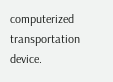computerized transportation device.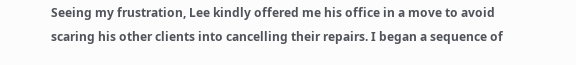Seeing my frustration, Lee kindly offered me his office in a move to avoid scaring his other clients into cancelling their repairs. I began a sequence of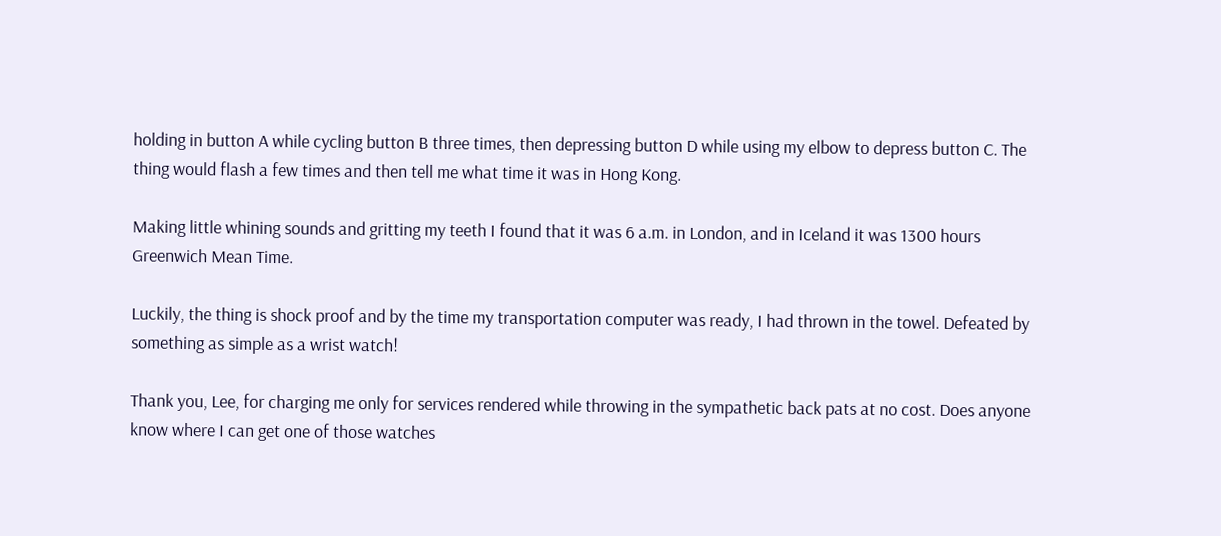holding in button A while cycling button B three times, then depressing button D while using my elbow to depress button C. The thing would flash a few times and then tell me what time it was in Hong Kong.

Making little whining sounds and gritting my teeth I found that it was 6 a.m. in London, and in Iceland it was 1300 hours Greenwich Mean Time.

Luckily, the thing is shock proof and by the time my transportation computer was ready, I had thrown in the towel. Defeated by something as simple as a wrist watch!

Thank you, Lee, for charging me only for services rendered while throwing in the sympathetic back pats at no cost. Does anyone know where I can get one of those watches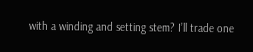with a winding and setting stem? I’ll trade one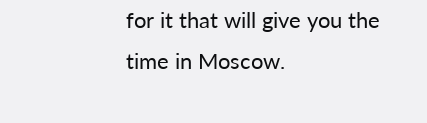for it that will give you the time in Moscow.